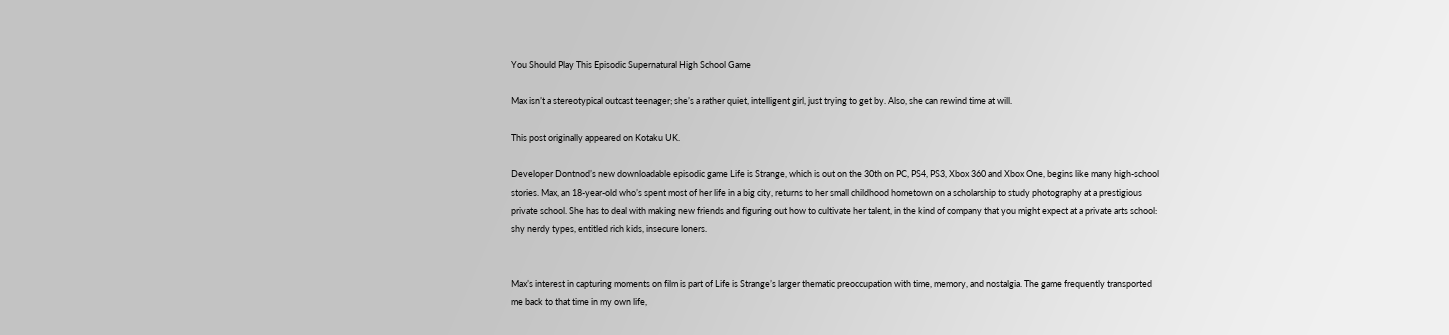You Should Play This Episodic Supernatural High School Game

Max isn’t a stereotypical outcast teenager; she’s a rather quiet, intelligent girl, just trying to get by. Also, she can rewind time at will.

This post originally appeared on Kotaku UK.

Developer Dontnod’s new downloadable episodic game Life is Strange, which is out on the 30th on PC, PS4, PS3, Xbox 360 and Xbox One, begins like many high-school stories. Max, an 18-year-old who’s spent most of her life in a big city, returns to her small childhood hometown on a scholarship to study photography at a prestigious private school. She has to deal with making new friends and figuring out how to cultivate her talent, in the kind of company that you might expect at a private arts school: shy nerdy types, entitled rich kids, insecure loners.


Max’s interest in capturing moments on film is part of Life is Strange’s larger thematic preoccupation with time, memory, and nostalgia. The game frequently transported me back to that time in my own life,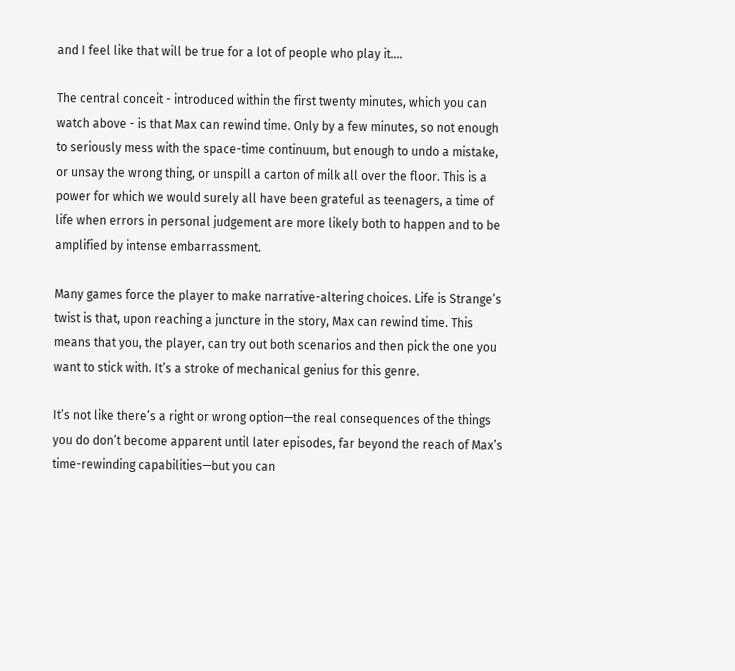and I feel like that will be true for a lot of people who play it.…

The central conceit - introduced within the first twenty minutes, which you can watch above - is that Max can rewind time. Only by a few minutes, so not enough to seriously mess with the space-time continuum, but enough to undo a mistake, or unsay the wrong thing, or unspill a carton of milk all over the floor. This is a power for which we would surely all have been grateful as teenagers, a time of life when errors in personal judgement are more likely both to happen and to be amplified by intense embarrassment.

Many games force the player to make narrative-altering choices. Life is Strange’s twist is that, upon reaching a juncture in the story, Max can rewind time. This means that you, the player, can try out both scenarios and then pick the one you want to stick with. It’s a stroke of mechanical genius for this genre.

It’s not like there’s a right or wrong option—the real consequences of the things you do don’t become apparent until later episodes, far beyond the reach of Max’s time-rewinding capabilities—but you can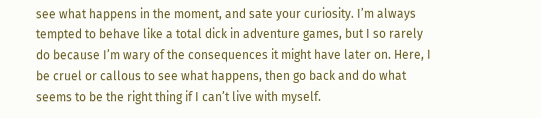see what happens in the moment, and sate your curiosity. I’m always tempted to behave like a total dick in adventure games, but I so rarely do because I’m wary of the consequences it might have later on. Here, I be cruel or callous to see what happens, then go back and do what seems to be the right thing if I can’t live with myself.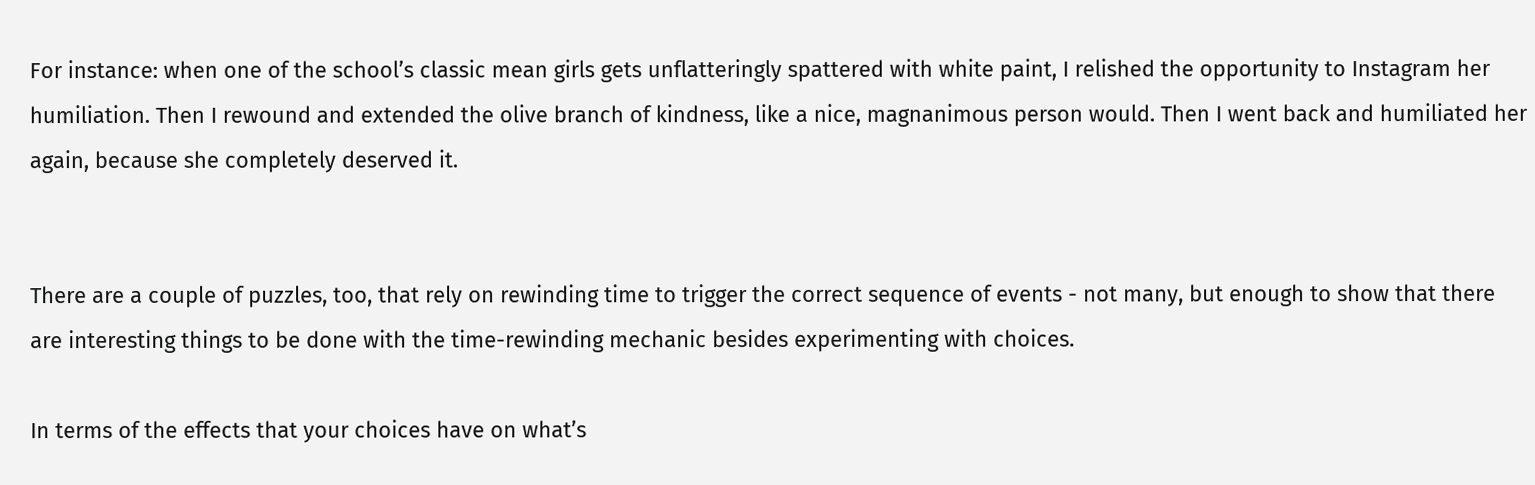For instance: when one of the school’s classic mean girls gets unflatteringly spattered with white paint, I relished the opportunity to Instagram her humiliation. Then I rewound and extended the olive branch of kindness, like a nice, magnanimous person would. Then I went back and humiliated her again, because she completely deserved it.


There are a couple of puzzles, too, that rely on rewinding time to trigger the correct sequence of events - not many, but enough to show that there are interesting things to be done with the time-rewinding mechanic besides experimenting with choices.

In terms of the effects that your choices have on what’s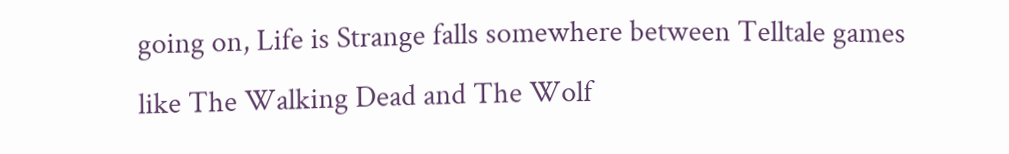going on, Life is Strange falls somewhere between Telltale games like The Walking Dead and The Wolf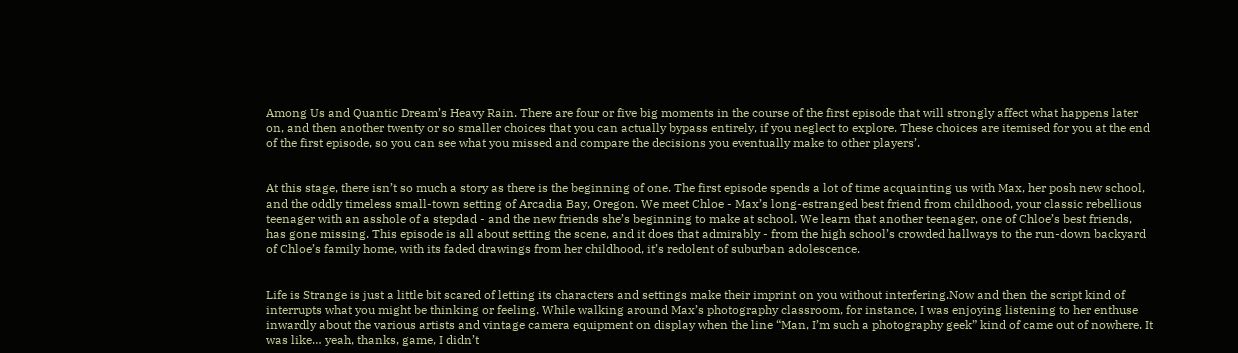Among Us and Quantic Dream’s Heavy Rain. There are four or five big moments in the course of the first episode that will strongly affect what happens later on, and then another twenty or so smaller choices that you can actually bypass entirely, if you neglect to explore. These choices are itemised for you at the end of the first episode, so you can see what you missed and compare the decisions you eventually make to other players’.


At this stage, there isn’t so much a story as there is the beginning of one. The first episode spends a lot of time acquainting us with Max, her posh new school, and the oddly timeless small-town setting of Arcadia Bay, Oregon. We meet Chloe - Max’s long-estranged best friend from childhood, your classic rebellious teenager with an asshole of a stepdad - and the new friends she’s beginning to make at school. We learn that another teenager, one of Chloe’s best friends, has gone missing. This episode is all about setting the scene, and it does that admirably - from the high school’s crowded hallways to the run-down backyard of Chloe’s family home, with its faded drawings from her childhood, it’s redolent of suburban adolescence.


Life is Strange is just a little bit scared of letting its characters and settings make their imprint on you without interfering.Now and then the script kind of interrupts what you might be thinking or feeling. While walking around Max’s photography classroom, for instance, I was enjoying listening to her enthuse inwardly about the various artists and vintage camera equipment on display when the line “Man, I’m such a photography geek” kind of came out of nowhere. It was like… yeah, thanks, game, I didn’t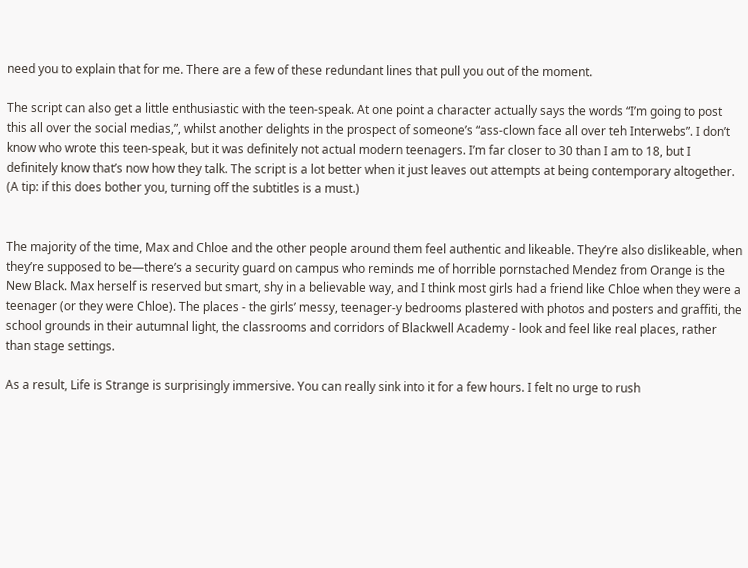need you to explain that for me. There are a few of these redundant lines that pull you out of the moment.

The script can also get a little enthusiastic with the teen-speak. At one point a character actually says the words “I’m going to post this all over the social medias,”, whilst another delights in the prospect of someone’s “ass-clown face all over teh Interwebs”. I don’t know who wrote this teen-speak, but it was definitely not actual modern teenagers. I’m far closer to 30 than I am to 18, but I definitely know that’s now how they talk. The script is a lot better when it just leaves out attempts at being contemporary altogether. (A tip: if this does bother you, turning off the subtitles is a must.)


The majority of the time, Max and Chloe and the other people around them feel authentic and likeable. They’re also dislikeable, when they’re supposed to be—there’s a security guard on campus who reminds me of horrible pornstached Mendez from Orange is the New Black. Max herself is reserved but smart, shy in a believable way, and I think most girls had a friend like Chloe when they were a teenager (or they were Chloe). The places - the girls’ messy, teenager-y bedrooms plastered with photos and posters and graffiti, the school grounds in their autumnal light, the classrooms and corridors of Blackwell Academy - look and feel like real places, rather than stage settings.

As a result, Life is Strange is surprisingly immersive. You can really sink into it for a few hours. I felt no urge to rush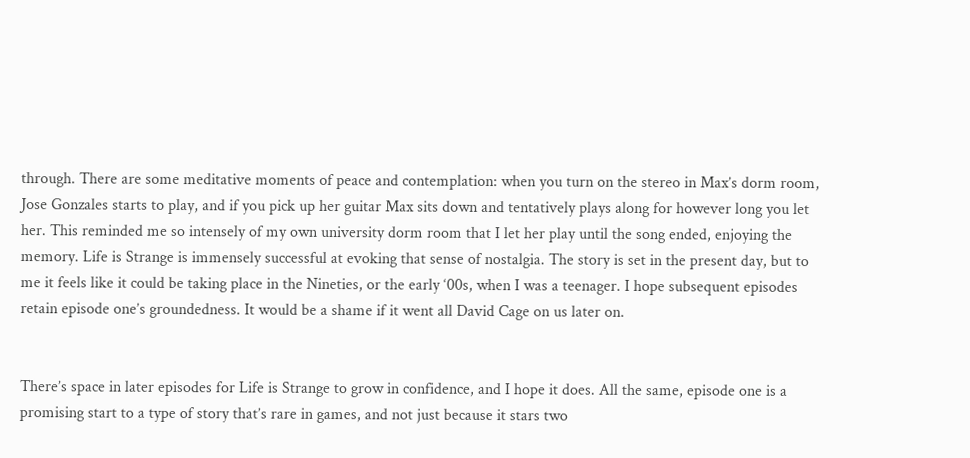through. There are some meditative moments of peace and contemplation: when you turn on the stereo in Max’s dorm room, Jose Gonzales starts to play, and if you pick up her guitar Max sits down and tentatively plays along for however long you let her. This reminded me so intensely of my own university dorm room that I let her play until the song ended, enjoying the memory. Life is Strange is immensely successful at evoking that sense of nostalgia. The story is set in the present day, but to me it feels like it could be taking place in the Nineties, or the early ‘00s, when I was a teenager. I hope subsequent episodes retain episode one’s groundedness. It would be a shame if it went all David Cage on us later on.


There’s space in later episodes for Life is Strange to grow in confidence, and I hope it does. All the same, episode one is a promising start to a type of story that’s rare in games, and not just because it stars two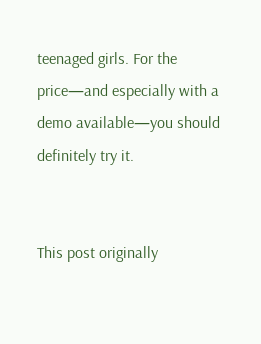teenaged girls. For the price—and especially with a demo available—you should definitely try it.


This post originally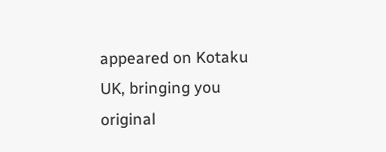appeared on Kotaku UK, bringing you original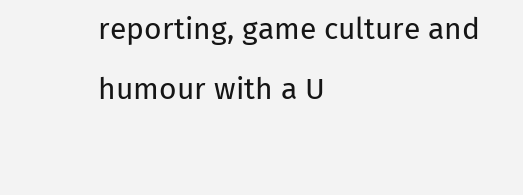reporting, game culture and humour with a U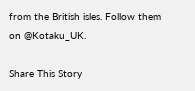from the British isles. Follow them on @Kotaku_UK.

Share This Story